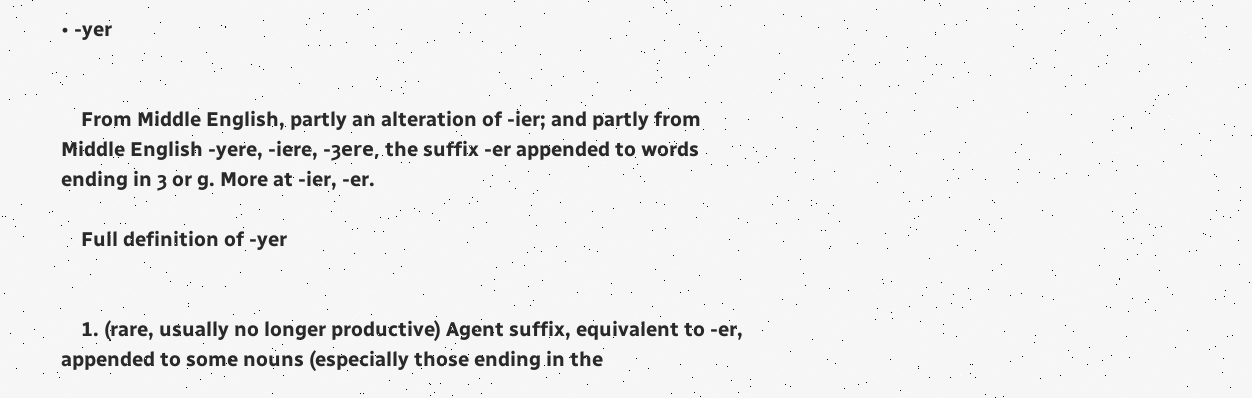• -yer


    From Middle English, partly an alteration of -ier; and partly from Middle English -yere, -iere, -ȝere, the suffix -er appended to words ending in ȝ or g. More at -ier, -er.

    Full definition of -yer


    1. (rare, usually no longer productive) Agent suffix, equivalent to -er, appended to some nouns (especially those ending in the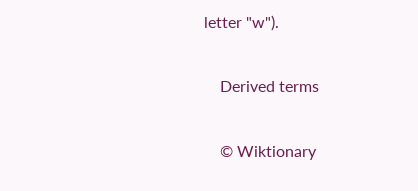letter "w").

    Derived terms

    © Wiktionary